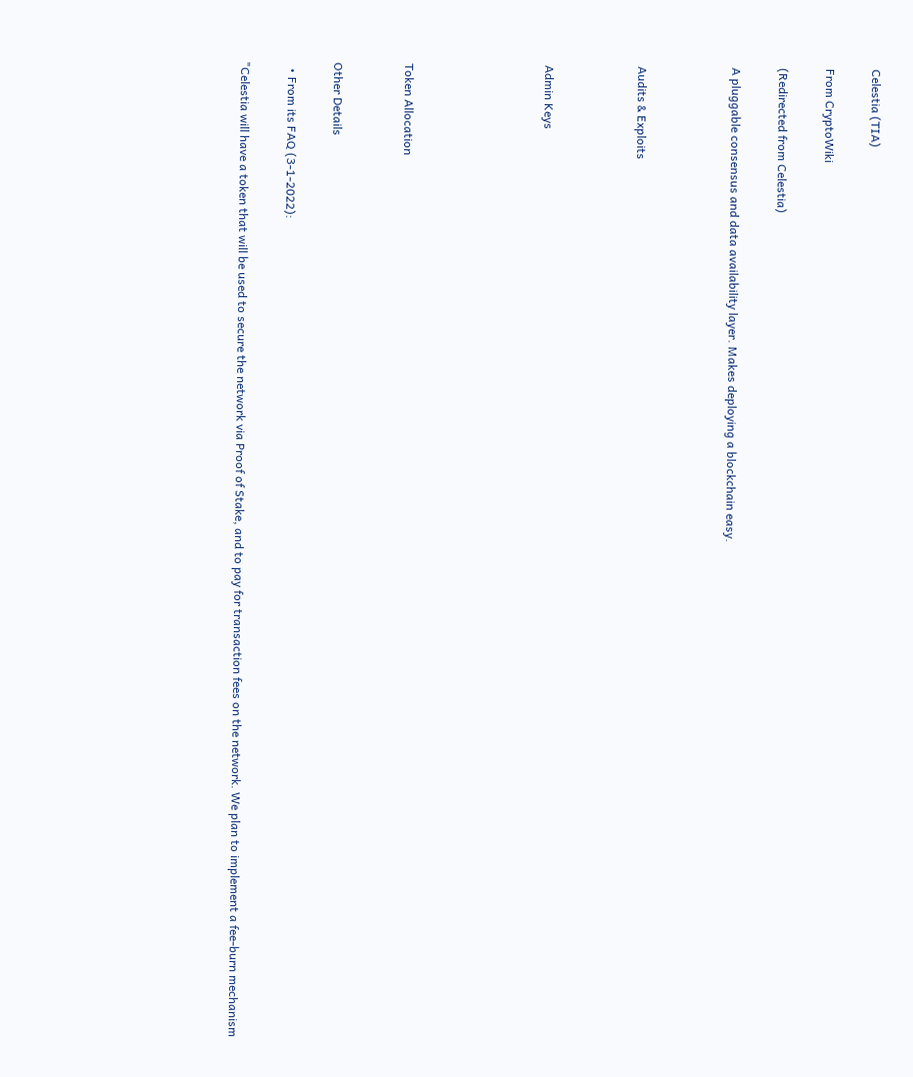Celestia (TIA)

From CryptoWiki

(Redirected from Celestia)

A pluggable consensus and data availability layer. Makes deploying a blockchain easy.



Audits & Exploits



Admin Keys





Token Allocation


Other Details

  • From its FAQ (3-1-2022):

"Celestia will have a token that will be used to secure the network via Proof of Stake, and to pay for transaction fees on the network. We plan to implement a fee-burn mechanism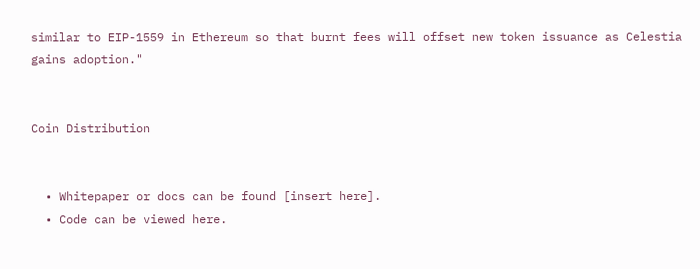similar to EIP-1559 in Ethereum so that burnt fees will offset new token issuance as Celestia gains adoption."


Coin Distribution


  • Whitepaper or docs can be found [insert here].
  • Code can be viewed here.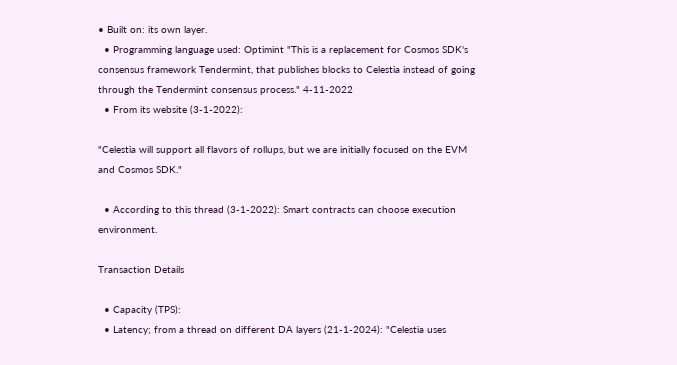• Built on: its own layer.
  • Programming language used: Optimint "This is a replacement for Cosmos SDK's consensus framework Tendermint, that publishes blocks to Celestia instead of going through the Tendermint consensus process." 4-11-2022
  • From its website (3-1-2022):

"Celestia will support all flavors of rollups, but we are initially focused on the EVM and Cosmos SDK."

  • According to this thread (3-1-2022): Smart contracts can choose execution environment.

Transaction Details

  • Capacity (TPS):
  • Latency; from a thread on different DA layers (21-1-2024): "Celestia uses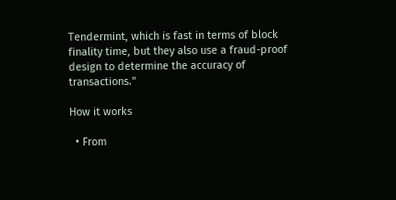Tendermint, which is fast in terms of block finality time, but they also use a fraud-proof design to determine the accuracy of transactions."

How it works

  • From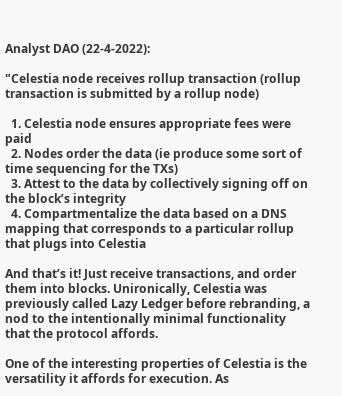Analyst DAO (22-4-2022):

"Celestia node receives rollup transaction (rollup transaction is submitted by a rollup node)

  1. Celestia node ensures appropriate fees were paid
  2. Nodes order the data (ie produce some sort of time sequencing for the TXs)
  3. Attest to the data by collectively signing off on the block’s integrity
  4. Compartmentalize the data based on a DNS mapping that corresponds to a particular rollup that plugs into Celestia

And that’s it! Just receive transactions, and order them into blocks. Unironically, Celestia was previously called Lazy Ledger before rebranding, a nod to the intentionally minimal functionality that the protocol affords.

One of the interesting properties of Celestia is the versatility it affords for execution. As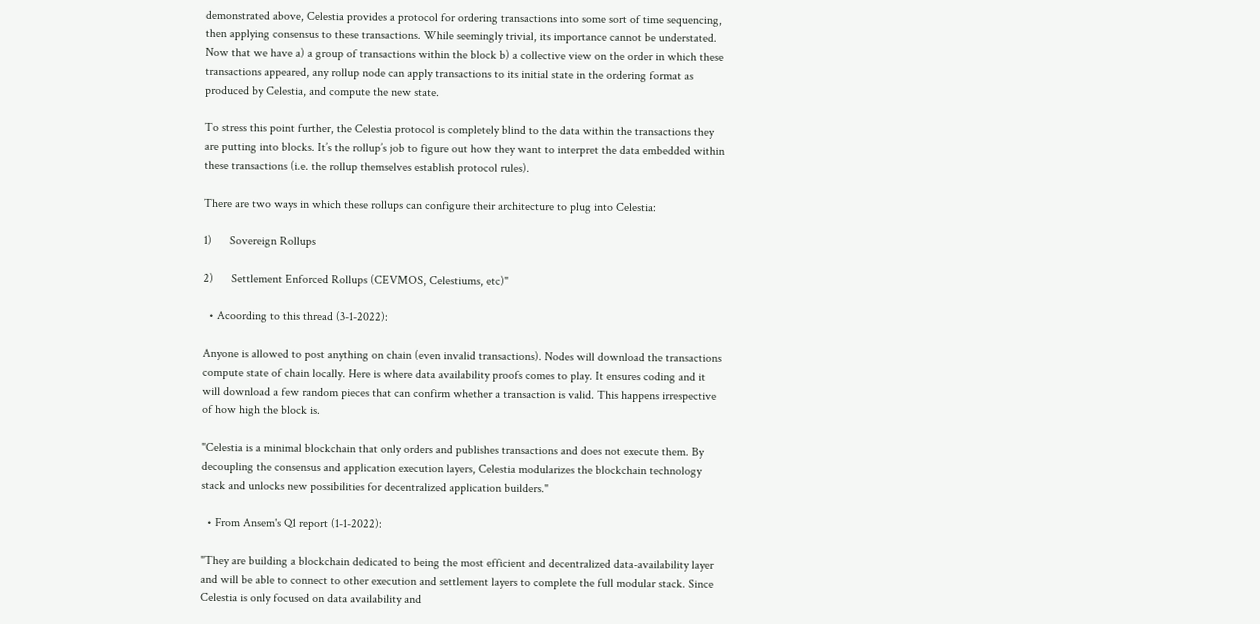demonstrated above, Celestia provides a protocol for ordering transactions into some sort of time sequencing, then applying consensus to these transactions. While seemingly trivial, its importance cannot be understated.  Now that we have a) a group of transactions within the block b) a collective view on the order in which these transactions appeared, any rollup node can apply transactions to its initial state in the ordering format as produced by Celestia, and compute the new state.

To stress this point further, the Celestia protocol is completely blind to the data within the transactions they are putting into blocks. It’s the rollup’s job to figure out how they want to interpret the data embedded within these transactions (i.e. the rollup themselves establish protocol rules).

There are two ways in which these rollups can configure their architecture to plug into Celestia:

1)      Sovereign Rollups

2)      Settlement Enforced Rollups (CEVMOS, Celestiums, etc)"

  • Acoording to this thread (3-1-2022):

Anyone is allowed to post anything on chain (even invalid transactions). Nodes will download the transactions compute state of chain locally. Here is where data availability proofs comes to play. It ensures coding and it will download a few random pieces that can confirm whether a transaction is valid. This happens irrespective of how high the block is.

"Celestia is a minimal blockchain that only orders and publishes transactions and does not execute them. By decoupling the consensus and application execution layers, Celestia modularizes the blockchain technology stack and unlocks new possibilities for decentralized application builders."

  • From Ansem's Q1 report (1-1-2022):

"They are building a blockchain dedicated to being the most efficient and decentralized data-availability layer and will be able to connect to other execution and settlement layers to complete the full modular stack. Since Celestia is only focused on data availability and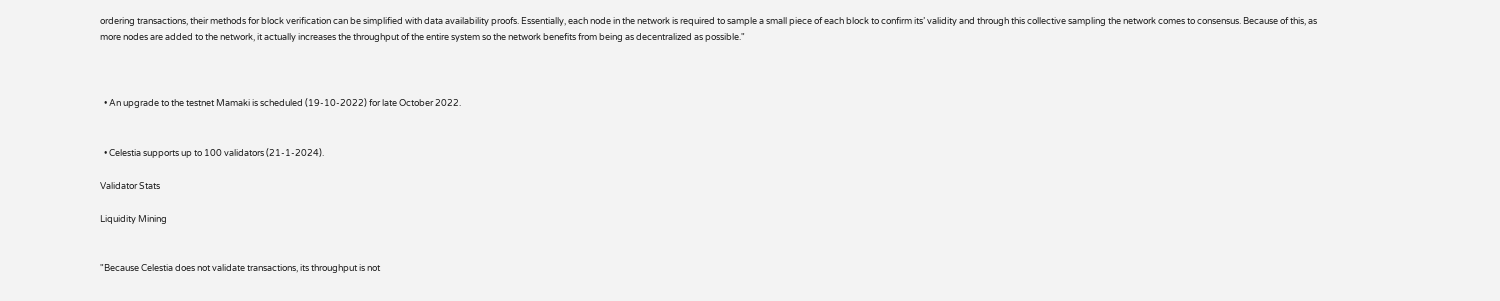ordering transactions, their methods for block verification can be simplified with data availability proofs. Essentially, each node in the network is required to sample a small piece of each block to confirm its’ validity and through this collective sampling the network comes to consensus. Because of this, as more nodes are added to the network, it actually increases the throughput of the entire system so the network benefits from being as decentralized as possible."



  • An upgrade to the testnet Mamaki is scheduled (19-10-2022) for late October 2022.


  • Celestia supports up to 100 validators (21-1-2024).

Validator Stats

Liquidity Mining


"Because Celestia does not validate transactions, its throughput is not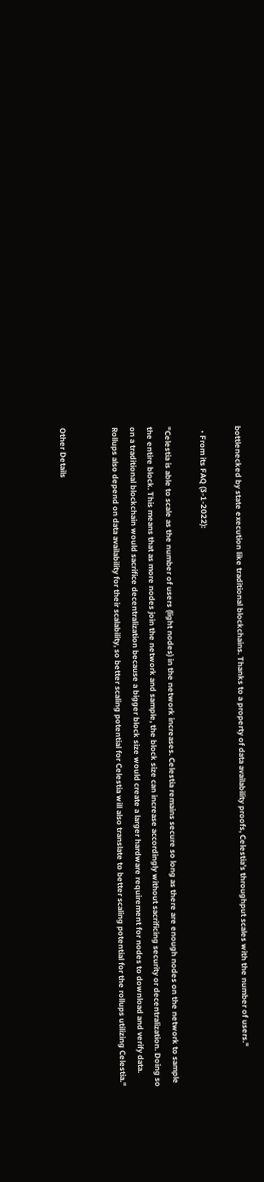bottlenecked by state execution like traditional blockchains. Thanks to a property of data availability proofs, Celestia’s throughput scales with the number of users."

  • From its FAQ (3-1-2022):

"Celestia is able to scale as the number of users (light nodes) in the network increases. Celestia remains secure so long as there are enough nodes on the network to sample the entire block. This means that as more nodes join the network and sample, the block size can increase accordingly without sacrificing security or decentralization. Doing so on a traditional blockchain would sacrifice decentralization because a bigger block size would create a larger hardware requirement for nodes to download and verify data. Rollups also depend on data availability for their scalability, so better scaling potential for Celestia will also translate to better scaling potential for the rollups utilizing Celestia."


Other Details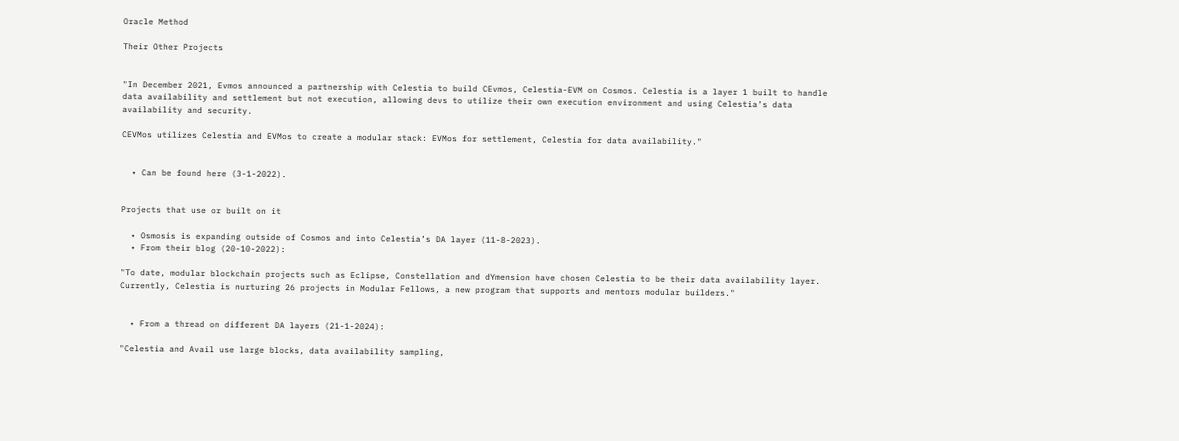Oracle Method

Their Other Projects


"In December 2021, Evmos announced a partnership with Celestia to build CEvmos, Celestia-EVM on Cosmos. Celestia is a layer 1 built to handle data availability and settlement but not execution, allowing devs to utilize their own execution environment and using Celestia’s data availability and security.

CEVMos utilizes Celestia and EVMos to create a modular stack: EVMos for settlement, Celestia for data availability."


  • Can be found here (3-1-2022).


Projects that use or built on it

  • Osmosis is expanding outside of Cosmos and into Celestia’s DA layer (11-8-2023).
  • From their blog (20-10-2022):

"To date, modular blockchain projects such as Eclipse, Constellation and dYmension have chosen Celestia to be their data availability layer. Currently, Celestia is nurturing 26 projects in Modular Fellows, a new program that supports and mentors modular builders."


  • From a thread on different DA layers (21-1-2024):

"Celestia and Avail use large blocks, data availability sampling,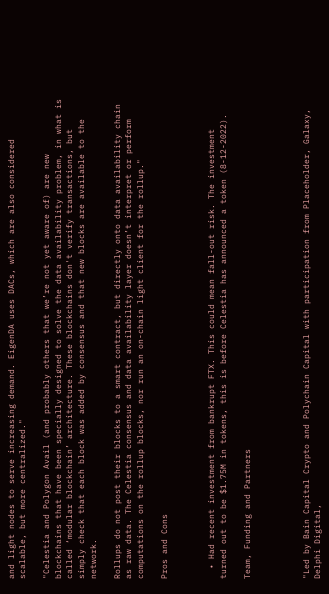and light nodes to serve increasing demand. EigenDA uses DACs, which are also considered scalable, but more centralized."

"Celestia and Polygon Avail (and probably others that we’re not yet aware of) are new blockchains that have been specially designed to solve the data availability problem, in what is called ‘modular blockchain’ architecture. These blockchains don't verify transactions, but simply check that each block was added by consensus and that new blocks are available to the network.

Rollups do not post their blocks to a smart contract, but directly onto data availability chain as raw data. The Celestia consensus and data availability layer doesn’t interpret or perform computations on the rollup blocks, nor run an on-chain light client for the rollup."

Pros and Cons



  • Had recent investment from bankrupt FTX. This could mean fall-out risk. The investment turned out to be $1.75M in tokens, this is before Celestia has announced a token (8-12-2022).

Team, Funding and Partners




"Led by Bain Capital Crypto and Polychain Capital with participation from Placeholder, Galaxy, Delphi Digital,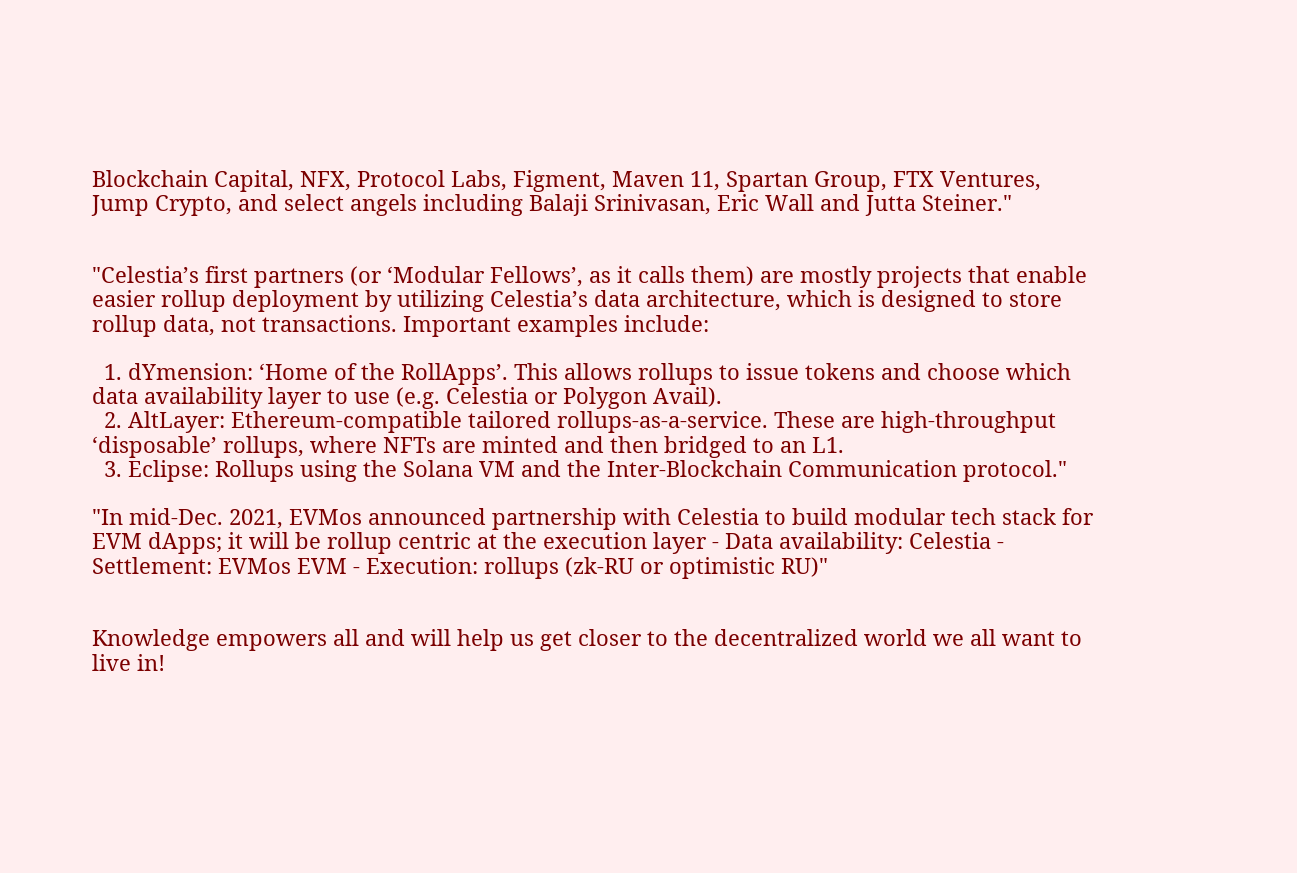Blockchain Capital, NFX, Protocol Labs, Figment, Maven 11, Spartan Group, FTX Ventures, Jump Crypto, and select angels including Balaji Srinivasan, Eric Wall and Jutta Steiner."


"Celestia’s first partners (or ‘Modular Fellows’, as it calls them) are mostly projects that enable easier rollup deployment by utilizing Celestia’s data architecture, which is designed to store rollup data, not transactions. Important examples include:

  1. dYmension: ‘Home of the RollApps’. This allows rollups to issue tokens and choose which data availability layer to use (e.g. Celestia or Polygon Avail).
  2. AltLayer: Ethereum-compatible tailored rollups-as-a-service. These are high-throughput ‘disposable’ rollups, where NFTs are minted and then bridged to an L1.
  3. Eclipse: Rollups using the Solana VM and the Inter-Blockchain Communication protocol."

"In mid‐Dec. 2021, EVMos announced partnership with Celestia to build modular tech stack for EVM dApps; it will be rollup centric at the execution layer ‐ Data availability: Celestia ‐ Settlement: EVMos EVM ‐ Execution: rollups (zk‐RU or optimistic RU)"


Knowledge empowers all and will help us get closer to the decentralized world we all want to live in!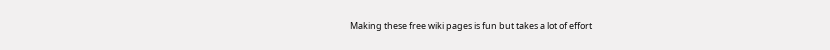Making these free wiki pages is fun but takes a lot of effort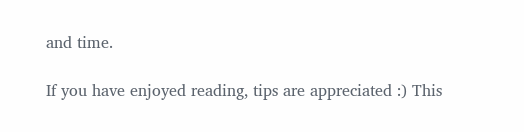and time.

If you have enjoyed reading, tips are appreciated :) This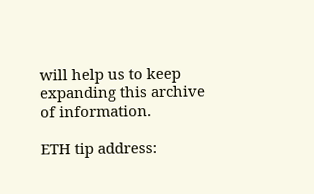will help us to keep expanding this archive of information.

ETH tip address: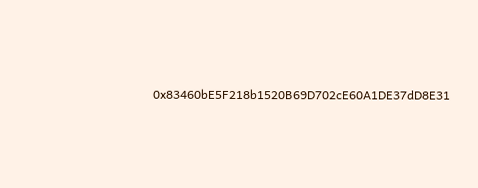0x83460bE5F218b1520B69D702cE60A1DE37dD8E31